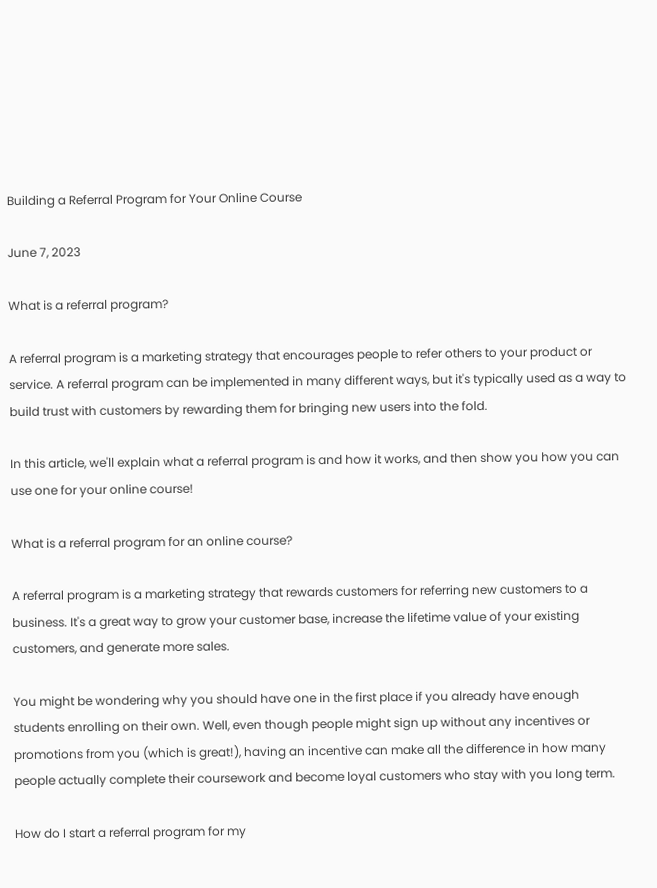Building a Referral Program for Your Online Course

June 7, 2023

What is a referral program?

A referral program is a marketing strategy that encourages people to refer others to your product or service. A referral program can be implemented in many different ways, but it's typically used as a way to build trust with customers by rewarding them for bringing new users into the fold.

In this article, we'll explain what a referral program is and how it works, and then show you how you can use one for your online course!

What is a referral program for an online course?

A referral program is a marketing strategy that rewards customers for referring new customers to a business. It's a great way to grow your customer base, increase the lifetime value of your existing customers, and generate more sales.

You might be wondering why you should have one in the first place if you already have enough students enrolling on their own. Well, even though people might sign up without any incentives or promotions from you (which is great!), having an incentive can make all the difference in how many people actually complete their coursework and become loyal customers who stay with you long term.

How do I start a referral program for my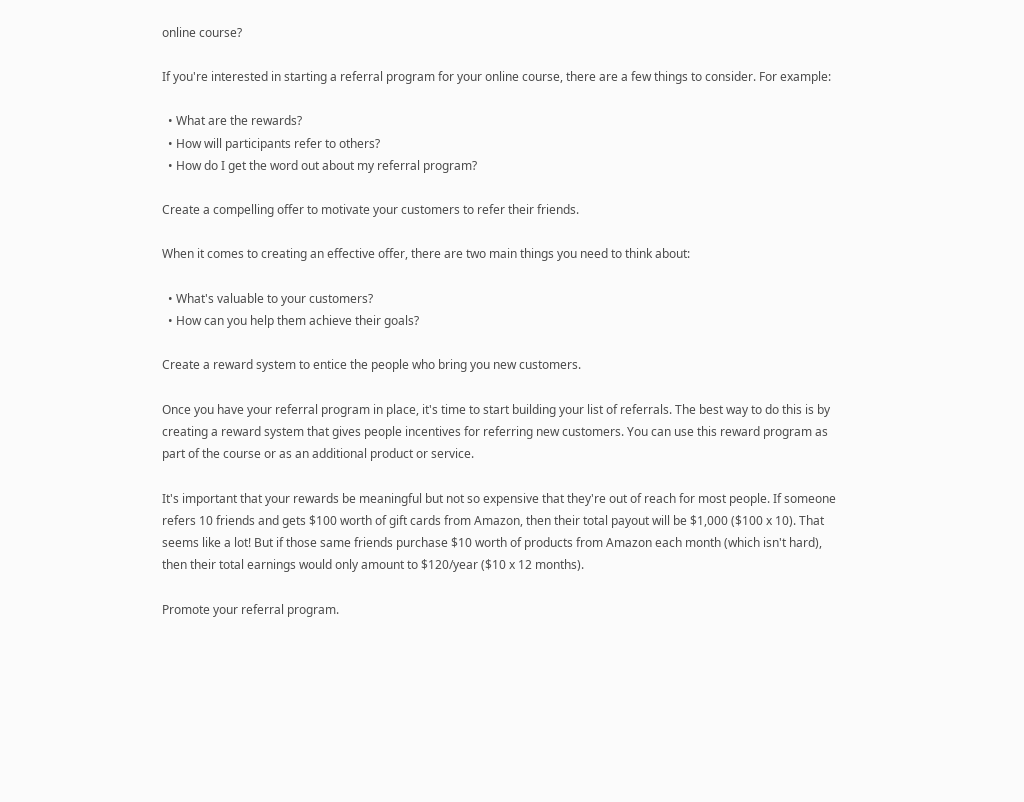online course?

If you're interested in starting a referral program for your online course, there are a few things to consider. For example:

  • What are the rewards?
  • How will participants refer to others?
  • How do I get the word out about my referral program?

Create a compelling offer to motivate your customers to refer their friends.

When it comes to creating an effective offer, there are two main things you need to think about:

  • What's valuable to your customers?
  • How can you help them achieve their goals?

Create a reward system to entice the people who bring you new customers.

Once you have your referral program in place, it's time to start building your list of referrals. The best way to do this is by creating a reward system that gives people incentives for referring new customers. You can use this reward program as part of the course or as an additional product or service.

It's important that your rewards be meaningful but not so expensive that they're out of reach for most people. If someone refers 10 friends and gets $100 worth of gift cards from Amazon, then their total payout will be $1,000 ($100 x 10). That seems like a lot! But if those same friends purchase $10 worth of products from Amazon each month (which isn't hard), then their total earnings would only amount to $120/year ($10 x 12 months).

Promote your referral program.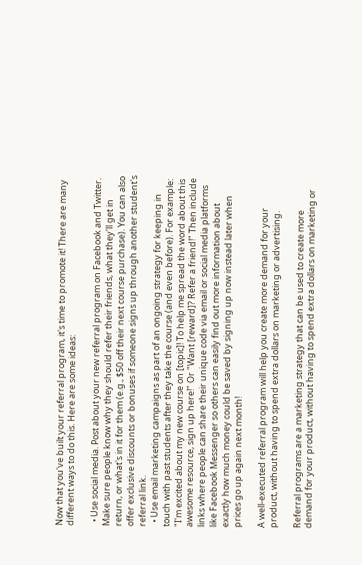Now that you've built your referral program, it's time to promote it! There are many different ways to do this. Here are some ideas:

  • Use social media. Post about your new referral program on Facebook and Twitter. Make sure people know why they should refer their friends, what they'll get in return, or what's in it for them (e.g., $50 off their next course purchase). You can also offer exclusive discounts or bonuses if someone signs up through another student's referral link.
  • Use email marketing campaigns as part of an ongoing strategy for keeping in touch with past students after they take the course (and even before). For example: "I'm excited about my new course on [topic]! To help me spread the word about this awesome resource, sign up here!" Or "Want [reward]? Refer a friend!" Then include links where people can share their unique code via email or social media platforms like Facebook Messenger so others can easily find out more information about exactly how much money could be saved by signing up now instead later when prices go up again next month!

A well-executed referral program will help you create more demand for your product, without having to spend extra dollars on marketing or advertising.

Referral programs are a marketing strategy that can be used to create more demand for your product, without having to spend extra dollars on marketing or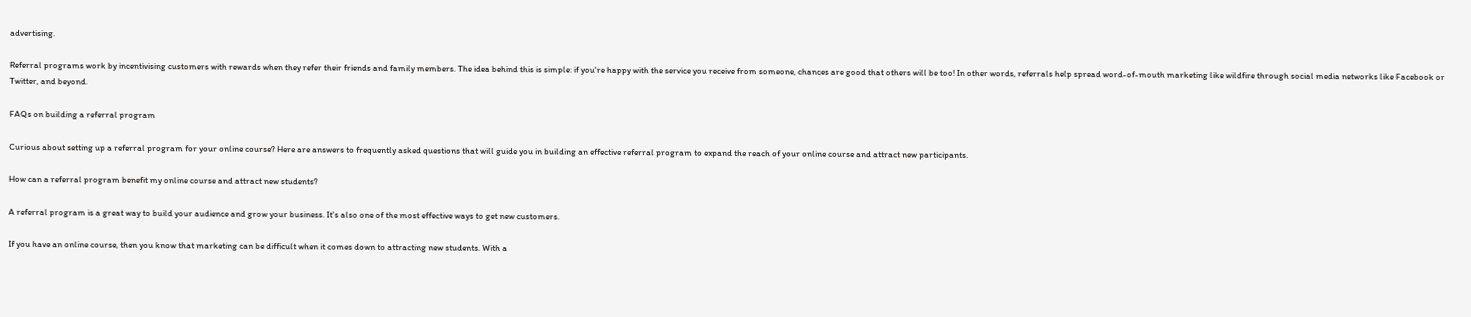advertising.

Referral programs work by incentivising customers with rewards when they refer their friends and family members. The idea behind this is simple: if you're happy with the service you receive from someone, chances are good that others will be too! In other words, referrals help spread word-of-mouth marketing like wildfire through social media networks like Facebook or Twitter, and beyond.

FAQs on building a referral program

Curious about setting up a referral program for your online course? Here are answers to frequently asked questions that will guide you in building an effective referral program to expand the reach of your online course and attract new participants.

How can a referral program benefit my online course and attract new students?

A referral program is a great way to build your audience and grow your business. It's also one of the most effective ways to get new customers.

If you have an online course, then you know that marketing can be difficult when it comes down to attracting new students. With a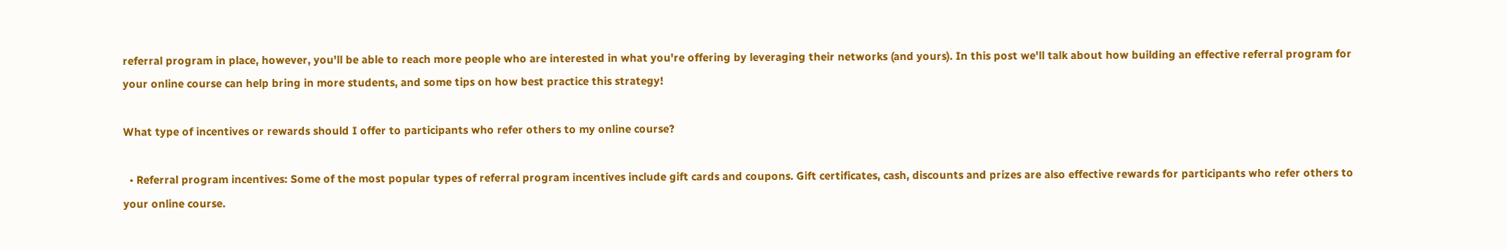referral program in place, however, you'll be able to reach more people who are interested in what you're offering by leveraging their networks (and yours). In this post we'll talk about how building an effective referral program for your online course can help bring in more students, and some tips on how best practice this strategy!

What type of incentives or rewards should I offer to participants who refer others to my online course?

  • Referral program incentives: Some of the most popular types of referral program incentives include gift cards and coupons. Gift certificates, cash, discounts and prizes are also effective rewards for participants who refer others to your online course.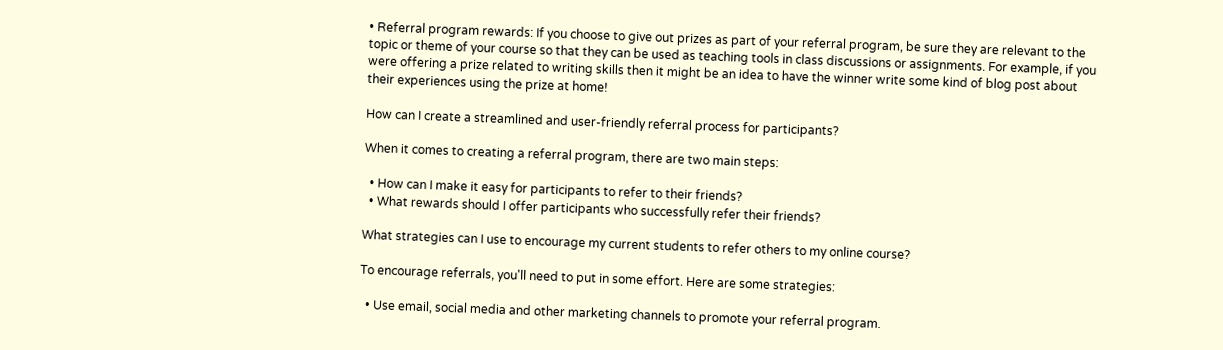• Referral program rewards: If you choose to give out prizes as part of your referral program, be sure they are relevant to the topic or theme of your course so that they can be used as teaching tools in class discussions or assignments. For example, if you were offering a prize related to writing skills then it might be an idea to have the winner write some kind of blog post about their experiences using the prize at home!

How can I create a streamlined and user-friendly referral process for participants?

When it comes to creating a referral program, there are two main steps:

  • How can I make it easy for participants to refer to their friends?
  • What rewards should I offer participants who successfully refer their friends?

What strategies can I use to encourage my current students to refer others to my online course?

To encourage referrals, you'll need to put in some effort. Here are some strategies:

  • Use email, social media and other marketing channels to promote your referral program.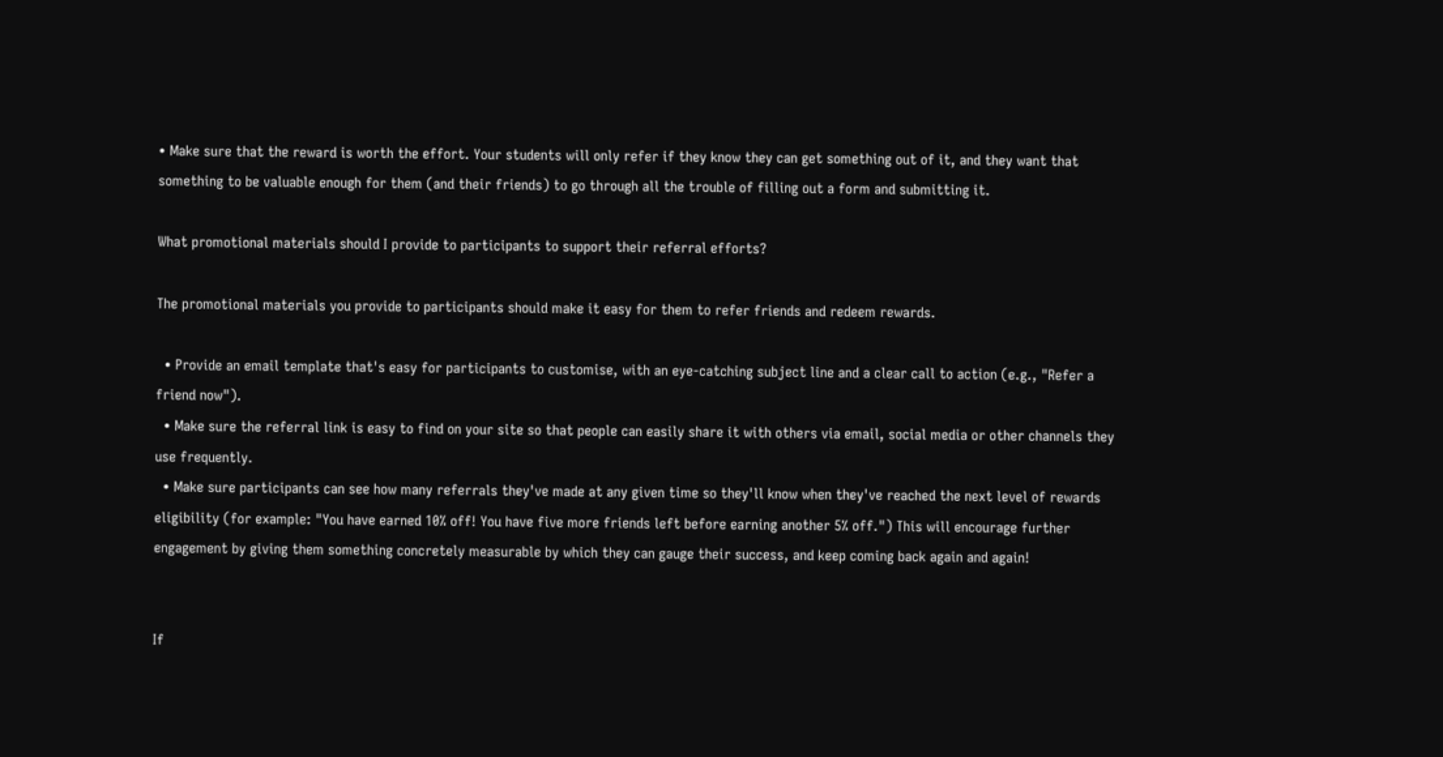• Make sure that the reward is worth the effort. Your students will only refer if they know they can get something out of it, and they want that something to be valuable enough for them (and their friends) to go through all the trouble of filling out a form and submitting it.

What promotional materials should I provide to participants to support their referral efforts?

The promotional materials you provide to participants should make it easy for them to refer friends and redeem rewards.

  • Provide an email template that's easy for participants to customise, with an eye-catching subject line and a clear call to action (e.g., "Refer a friend now").
  • Make sure the referral link is easy to find on your site so that people can easily share it with others via email, social media or other channels they use frequently.
  • Make sure participants can see how many referrals they've made at any given time so they'll know when they've reached the next level of rewards eligibility (for example: "You have earned 10% off! You have five more friends left before earning another 5% off.") This will encourage further engagement by giving them something concretely measurable by which they can gauge their success, and keep coming back again and again!


If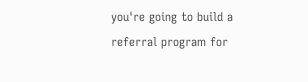you're going to build a referral program for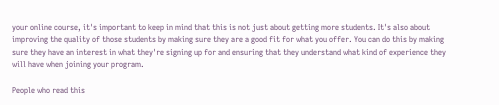your online course, it's important to keep in mind that this is not just about getting more students. It's also about improving the quality of those students by making sure they are a good fit for what you offer. You can do this by making sure they have an interest in what they're signing up for and ensuring that they understand what kind of experience they will have when joining your program.

People who read this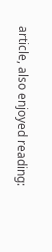article, also enjoyed reading: